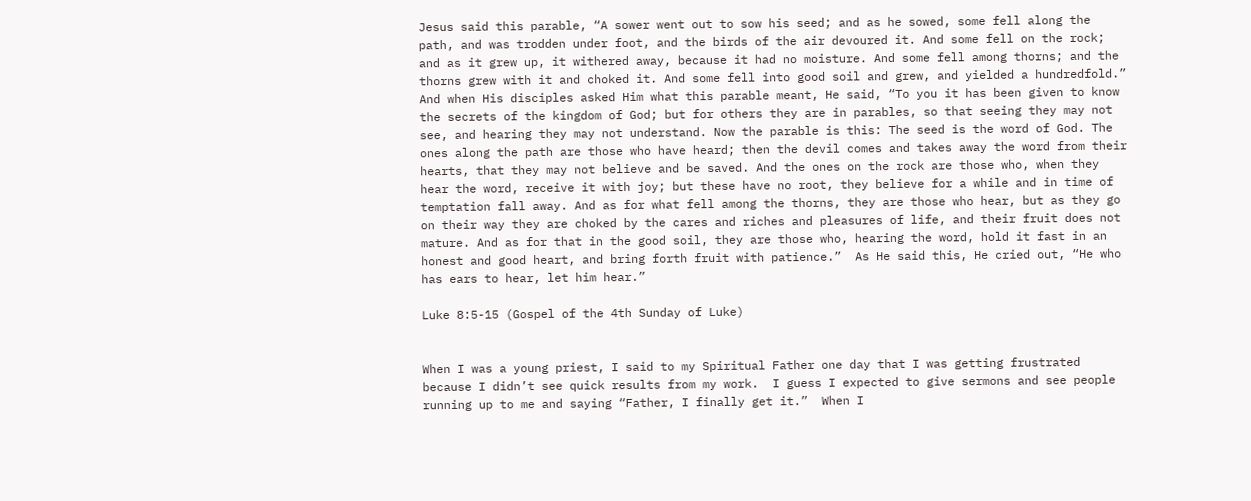Jesus said this parable, “A sower went out to sow his seed; and as he sowed, some fell along the path, and was trodden under foot, and the birds of the air devoured it. And some fell on the rock; and as it grew up, it withered away, because it had no moisture. And some fell among thorns; and the thorns grew with it and choked it. And some fell into good soil and grew, and yielded a hundredfold.” And when His disciples asked Him what this parable meant, He said, “To you it has been given to know the secrets of the kingdom of God; but for others they are in parables, so that seeing they may not see, and hearing they may not understand. Now the parable is this: The seed is the word of God. The ones along the path are those who have heard; then the devil comes and takes away the word from their hearts, that they may not believe and be saved. And the ones on the rock are those who, when they hear the word, receive it with joy; but these have no root, they believe for a while and in time of temptation fall away. And as for what fell among the thorns, they are those who hear, but as they go on their way they are choked by the cares and riches and pleasures of life, and their fruit does not mature. And as for that in the good soil, they are those who, hearing the word, hold it fast in an honest and good heart, and bring forth fruit with patience.”  As He said this, He cried out, “He who has ears to hear, let him hear.”

Luke 8:5-15 (Gospel of the 4th Sunday of Luke)


When I was a young priest, I said to my Spiritual Father one day that I was getting frustrated because I didn’t see quick results from my work.  I guess I expected to give sermons and see people running up to me and saying “Father, I finally get it.”  When I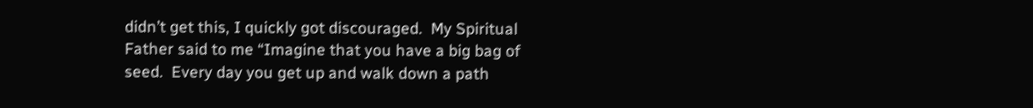didn’t get this, I quickly got discouraged.  My Spiritual Father said to me “Imagine that you have a big bag of seed.  Every day you get up and walk down a path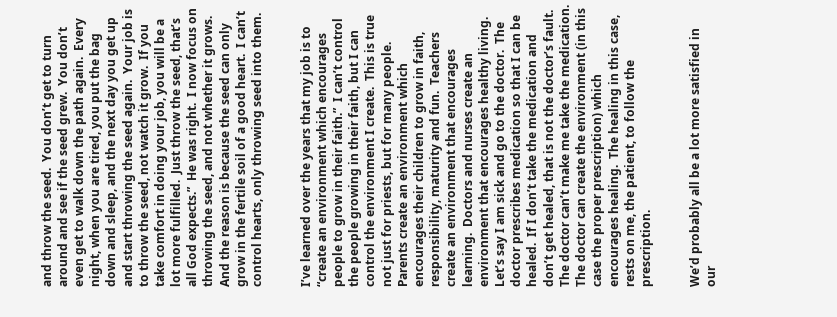and throw the seed.  You don’t get to turn around and see if the seed grew.  You don’t even get to walk down the path again.  Every night, when you are tired, you put the bag down and sleep, and the next day you get up and start throwing the seed again.  Your job is to throw the seed, not watch it grow.  If you take comfort in doing your job, you will be a lot more fulfilled.  Just throw the seed, that’s all God expects.”  He was right.  I now focus on throwing the seed, and not whether it grows.  And the reason is because the seed can only grow in the fertile soil of a good heart.  I can’t control hearts, only throwing seed into them.


I’ve learned over the years that my job is to “create an environment which encourages people to grow in their faith.”  I can’t control the people growing in their faith, but I can control the environment I create.  This is true not just for priests, but for many people.  Parents create an environment which encourages their children to grow in faith, responsibility, maturity and fun.  Teachers create an environment that encourages learning.  Doctors and nurses create an environment that encourages healthy living.  Let’s say I am sick and go to the doctor.  The doctor prescribes medication so that I can be healed.  If I don’t take the medication and don’t get healed, that is not the doctor’s fault.  The doctor can’t make me take the medication.  The doctor can create the environment (in this case the proper prescription) which encourages healing.  The healing in this case, rests on me, the patient, to follow the prescription.


We’d probably all be a lot more satisfied in our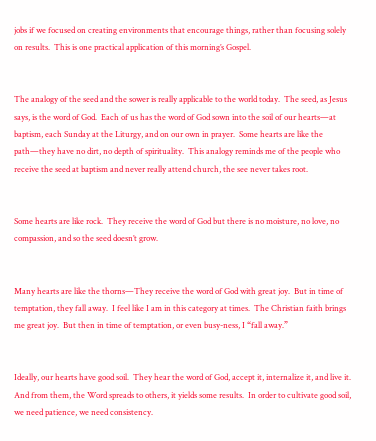jobs if we focused on creating environments that encourage things, rather than focusing solely on results.  This is one practical application of this morning’s Gospel.


The analogy of the seed and the sower is really applicable to the world today.  The seed, as Jesus says, is the word of God.  Each of us has the word of God sown into the soil of our hearts—at baptism, each Sunday at the Liturgy, and on our own in prayer.  Some hearts are like the path—they have no dirt, no depth of spirituality.  This analogy reminds me of the people who receive the seed at baptism and never really attend church, the see never takes root.


Some hearts are like rock.  They receive the word of God but there is no moisture, no love, no compassion, and so the seed doesn’t grow.


Many hearts are like the thorns—They receive the word of God with great joy.  But in time of temptation, they fall away.  I feel like I am in this category at times.  The Christian faith brings me great joy.  But then in time of temptation, or even busy-ness, I “fall away.”


Ideally, our hearts have good soil.  They hear the word of God, accept it, internalize it, and live it.  And from them, the Word spreads to others, it yields some results.  In order to cultivate good soil, we need patience, we need consistency.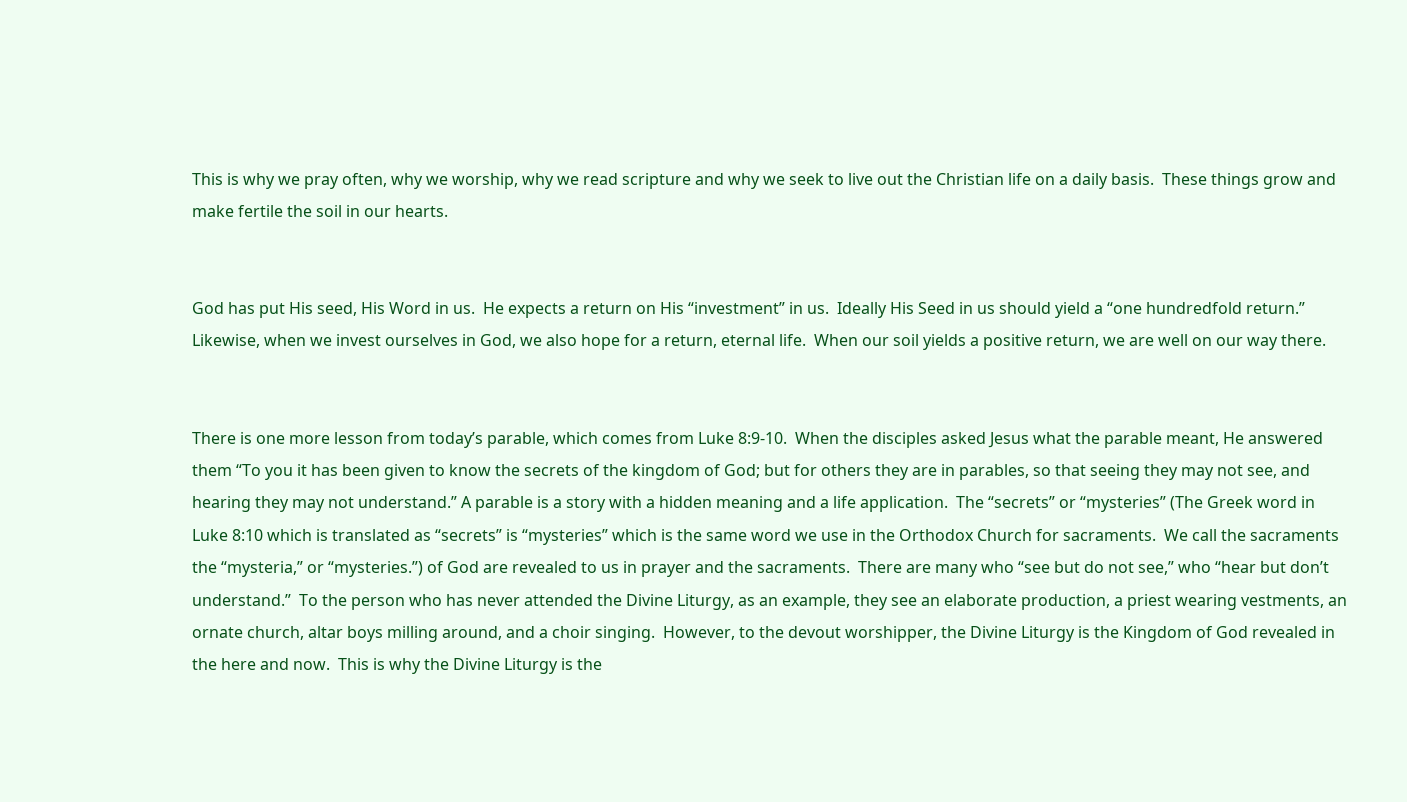This is why we pray often, why we worship, why we read scripture and why we seek to live out the Christian life on a daily basis.  These things grow and make fertile the soil in our hearts.


God has put His seed, His Word in us.  He expects a return on His “investment” in us.  Ideally His Seed in us should yield a “one hundredfold return.”  Likewise, when we invest ourselves in God, we also hope for a return, eternal life.  When our soil yields a positive return, we are well on our way there.


There is one more lesson from today’s parable, which comes from Luke 8:9-10.  When the disciples asked Jesus what the parable meant, He answered them “To you it has been given to know the secrets of the kingdom of God; but for others they are in parables, so that seeing they may not see, and hearing they may not understand.” A parable is a story with a hidden meaning and a life application.  The “secrets” or “mysteries” (The Greek word in Luke 8:10 which is translated as “secrets” is “mysteries” which is the same word we use in the Orthodox Church for sacraments.  We call the sacraments the “mysteria,” or “mysteries.”) of God are revealed to us in prayer and the sacraments.  There are many who “see but do not see,” who “hear but don’t understand.”  To the person who has never attended the Divine Liturgy, as an example, they see an elaborate production, a priest wearing vestments, an ornate church, altar boys milling around, and a choir singing.  However, to the devout worshipper, the Divine Liturgy is the Kingdom of God revealed in the here and now.  This is why the Divine Liturgy is the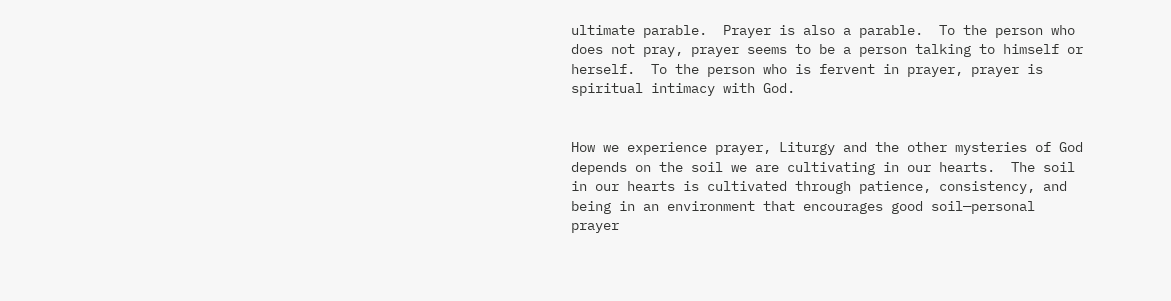ultimate parable.  Prayer is also a parable.  To the person who does not pray, prayer seems to be a person talking to himself or herself.  To the person who is fervent in prayer, prayer is spiritual intimacy with God.


How we experience prayer, Liturgy and the other mysteries of God depends on the soil we are cultivating in our hearts.  The soil in our hearts is cultivated through patience, consistency, and being in an environment that encourages good soil—personal prayer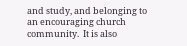and study, and belonging to an encouraging church community.  It is also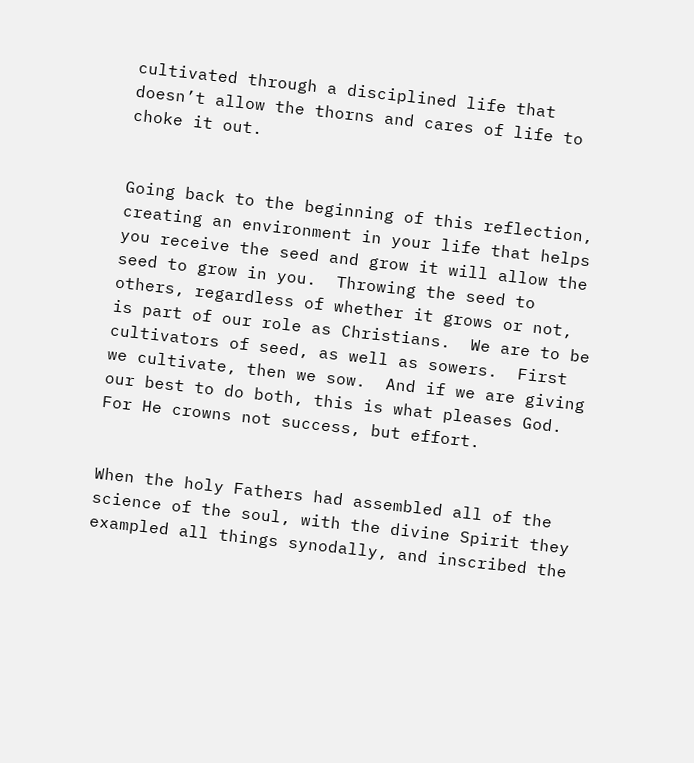cultivated through a disciplined life that doesn’t allow the thorns and cares of life to choke it out.


Going back to the beginning of this reflection, creating an environment in your life that helps you receive the seed and grow it will allow the seed to grow in you.  Throwing the seed to others, regardless of whether it grows or not, is part of our role as Christians.  We are to be cultivators of seed, as well as sowers.  First we cultivate, then we sow.  And if we are giving our best to do both, this is what pleases God.  For He crowns not success, but effort.


When the holy Fathers had assembled all of the science of the soul, with the divine Spirit they exampled all things synodally, and inscribed the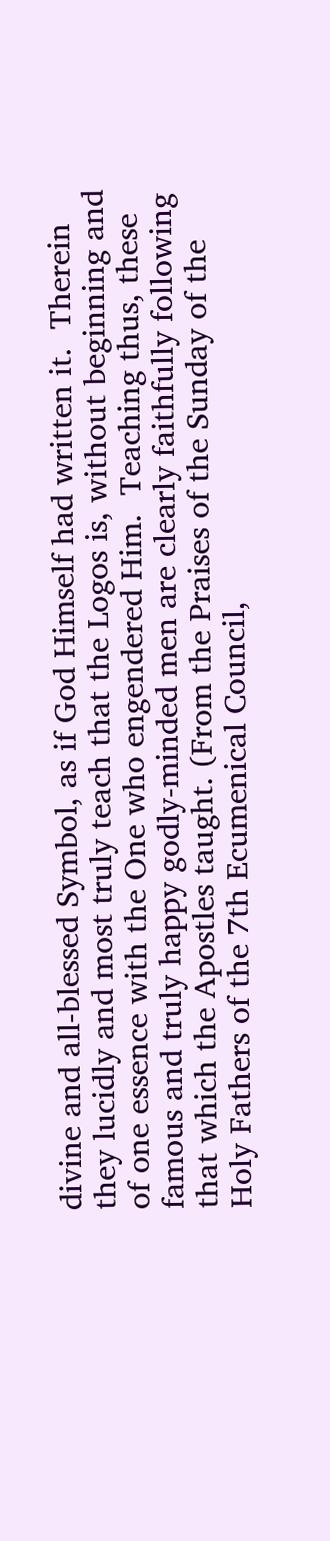divine and all-blessed Symbol, as if God Himself had written it.  Therein they lucidly and most truly teach that the Logos is, without beginning and of one essence with the One who engendered Him.  Teaching thus, these famous and truly happy godly-minded men are clearly faithfully following that which the Apostles taught. (From the Praises of the Sunday of the Holy Fathers of the 7th Ecumenical Council,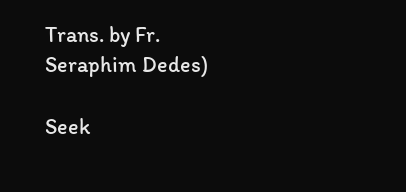Trans. by Fr. Seraphim Dedes)

Seek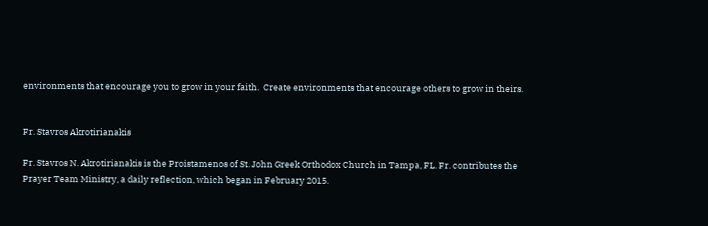environments that encourage you to grow in your faith.  Create environments that encourage others to grow in theirs.


Fr. Stavros Akrotirianakis

Fr. Stavros N. Akrotirianakis is the Proistamenos of St. John Greek Orthodox Church in Tampa, FL. Fr. contributes the Prayer Team Ministry, a daily reflection, which began in February 2015.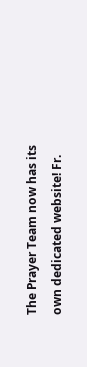The Prayer Team now has its own dedicated website! Fr.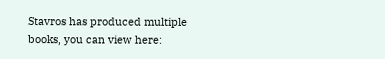Stavros has produced multiple books, you can view here: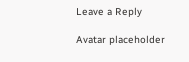Leave a Reply

Avatar placeholder